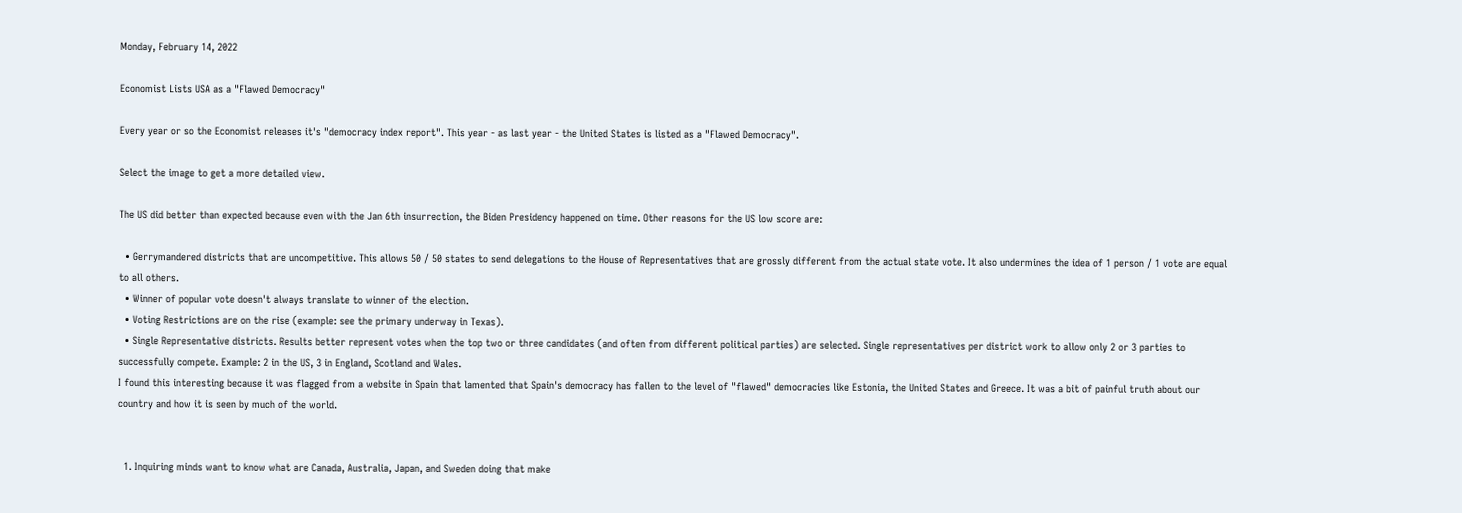Monday, February 14, 2022

Economist Lists USA as a "Flawed Democracy"

Every year or so the Economist releases it's "democracy index report". This year - as last year - the United States is listed as a "Flawed Democracy".

Select the image to get a more detailed view.

The US did better than expected because even with the Jan 6th insurrection, the Biden Presidency happened on time. Other reasons for the US low score are:

  • Gerrymandered districts that are uncompetitive. This allows 50 / 50 states to send delegations to the House of Representatives that are grossly different from the actual state vote. It also undermines the idea of 1 person / 1 vote are equal to all others.
  • Winner of popular vote doesn't always translate to winner of the election.
  • Voting Restrictions are on the rise (example: see the primary underway in Texas).
  • Single Representative districts. Results better represent votes when the top two or three candidates (and often from different political parties) are selected. Single representatives per district work to allow only 2 or 3 parties to successfully compete. Example: 2 in the US, 3 in England, Scotland and Wales.
I found this interesting because it was flagged from a website in Spain that lamented that Spain's democracy has fallen to the level of "flawed" democracies like Estonia, the United States and Greece. It was a bit of painful truth about our country and how it is seen by much of the world.


  1. Inquiring minds want to know what are Canada, Australia, Japan, and Sweden doing that make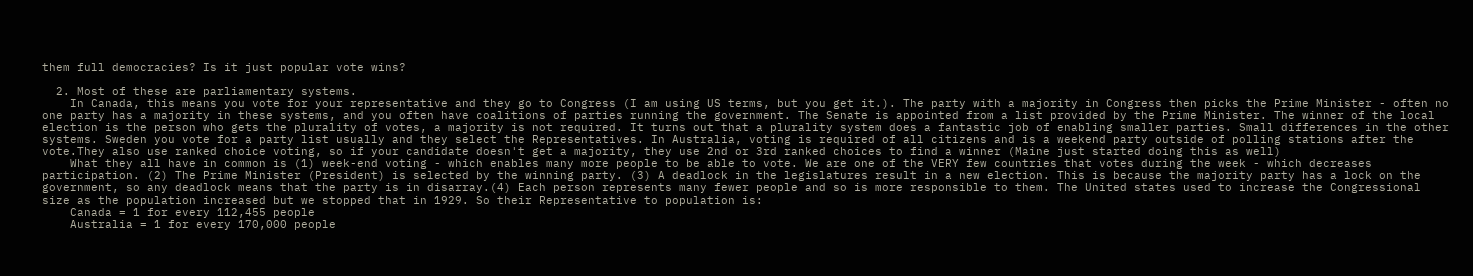them full democracies? Is it just popular vote wins?

  2. Most of these are parliamentary systems.
    In Canada, this means you vote for your representative and they go to Congress (I am using US terms, but you get it.). The party with a majority in Congress then picks the Prime Minister - often no one party has a majority in these systems, and you often have coalitions of parties running the government. The Senate is appointed from a list provided by the Prime Minister. The winner of the local election is the person who gets the plurality of votes, a majority is not required. It turns out that a plurality system does a fantastic job of enabling smaller parties. Small differences in the other systems. Sweden you vote for a party list usually and they select the Representatives. In Australia, voting is required of all citizens and is a weekend party outside of polling stations after the vote.They also use ranked choice voting, so if your candidate doesn't get a majority, they use 2nd or 3rd ranked choices to find a winner (Maine just started doing this as well)
    What they all have in common is (1) week-end voting - which enables many more people to be able to vote. We are one of the VERY few countries that votes during the week - which decreases participation. (2) The Prime Minister (President) is selected by the winning party. (3) A deadlock in the legislatures result in a new election. This is because the majority party has a lock on the government, so any deadlock means that the party is in disarray.(4) Each person represents many fewer people and so is more responsible to them. The United states used to increase the Congressional size as the population increased but we stopped that in 1929. So their Representative to population is:
    Canada = 1 for every 112,455 people
    Australia = 1 for every 170,000 people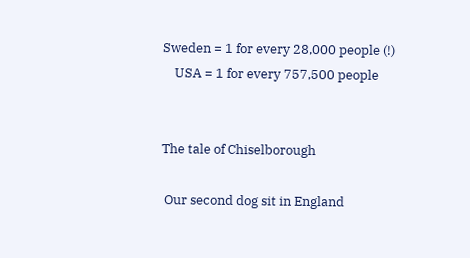Sweden = 1 for every 28,000 people (!)
    USA = 1 for every 757,500 people


The tale of Chiselborough

 Our second dog sit in England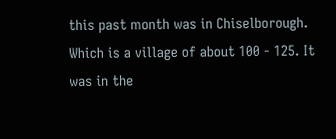this past month was in Chiselborough. Which is a village of about 100 - 125. It was in the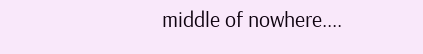middle of nowhere....